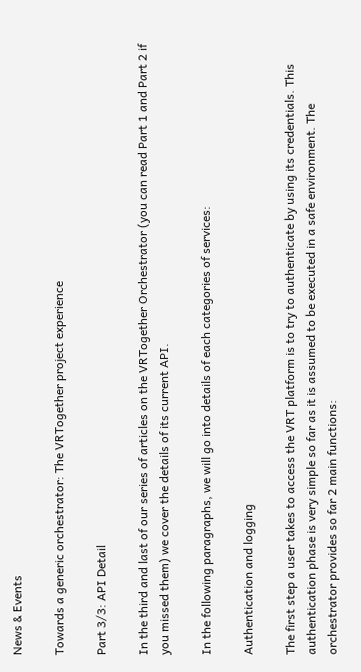News & Events

Towards a generic orchestrator: The VRTogether project experience

Part 3/3: API Detail

In the third and last of our series of articles on the VRTogether Orchestrator (you can read Part 1 and Part 2 if you missed them) we cover the details of its current API.

In the following paragraphs, we will go into details of each categories of services:

Authentication and logging

The first step a user takes to access the VRT platform is to try to authenticate by using its credentials. This authentication phase is very simple so far as it is assumed to be executed in a safe environment. The orchestrator provides so far 2 main functions: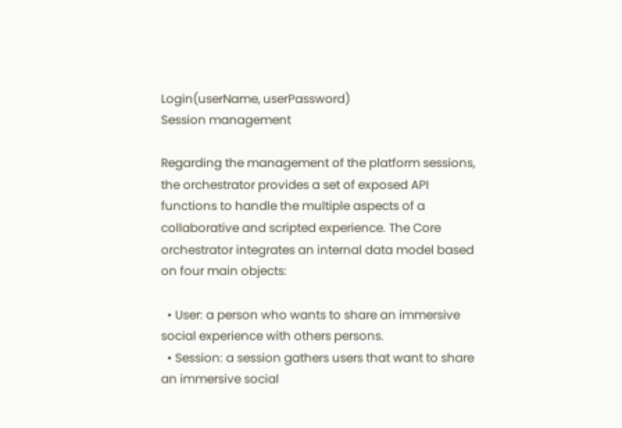Login(userName, userPassword)
Session management

Regarding the management of the platform sessions, the orchestrator provides a set of exposed API functions to handle the multiple aspects of a collaborative and scripted experience. The Core orchestrator integrates an internal data model based on four main objects:

  • User: a person who wants to share an immersive social experience with others persons.
  • Session: a session gathers users that want to share an immersive social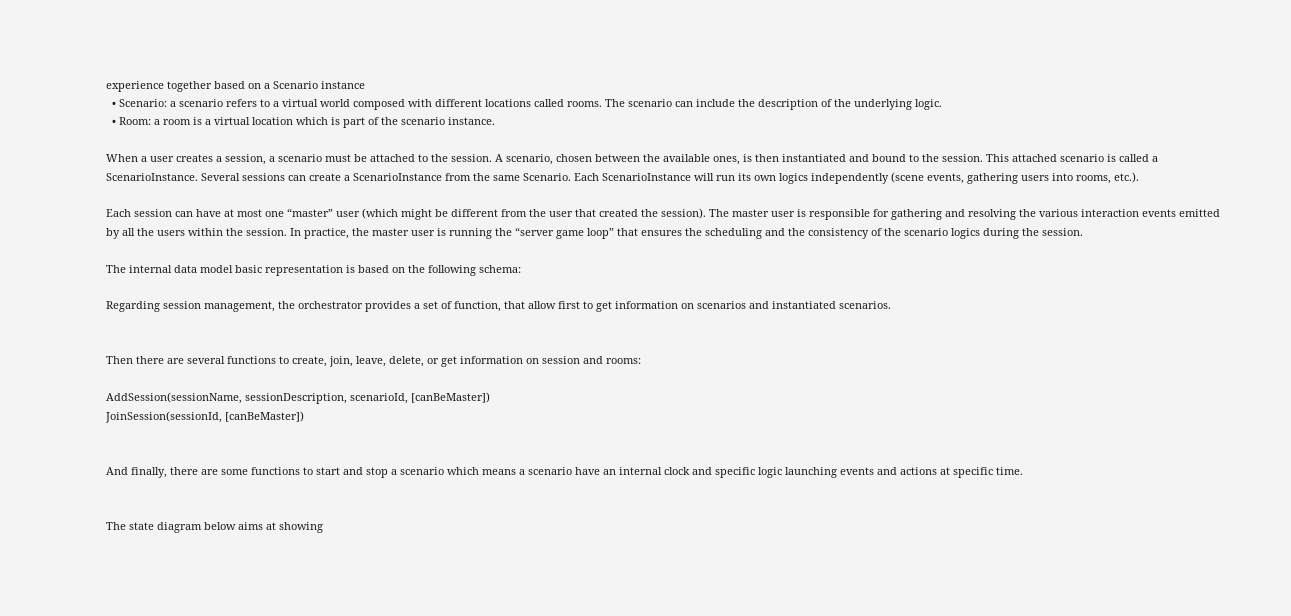experience together based on a Scenario instance
  • Scenario: a scenario refers to a virtual world composed with different locations called rooms. The scenario can include the description of the underlying logic.
  • Room: a room is a virtual location which is part of the scenario instance.

When a user creates a session, a scenario must be attached to the session. A scenario, chosen between the available ones, is then instantiated and bound to the session. This attached scenario is called a ScenarioInstance. Several sessions can create a ScenarioInstance from the same Scenario. Each ScenarioInstance will run its own logics independently (scene events, gathering users into rooms, etc.).

Each session can have at most one “master” user (which might be different from the user that created the session). The master user is responsible for gathering and resolving the various interaction events emitted by all the users within the session. In practice, the master user is running the “server game loop” that ensures the scheduling and the consistency of the scenario logics during the session.

The internal data model basic representation is based on the following schema:

Regarding session management, the orchestrator provides a set of function, that allow first to get information on scenarios and instantiated scenarios.


Then there are several functions to create, join, leave, delete, or get information on session and rooms:

AddSession(sessionName, sessionDescription, scenarioId, [canBeMaster])
JoinSession(sessionId, [canBeMaster])


And finally, there are some functions to start and stop a scenario which means a scenario have an internal clock and specific logic launching events and actions at specific time.


The state diagram below aims at showing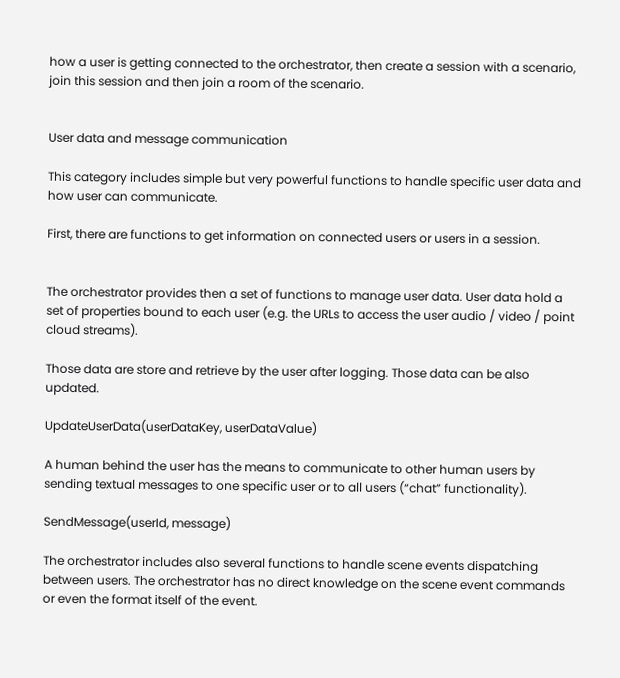how a user is getting connected to the orchestrator, then create a session with a scenario, join this session and then join a room of the scenario.


User data and message communication

This category includes simple but very powerful functions to handle specific user data and how user can communicate.

First, there are functions to get information on connected users or users in a session.


The orchestrator provides then a set of functions to manage user data. User data hold a set of properties bound to each user (e.g. the URLs to access the user audio / video / point cloud streams).

Those data are store and retrieve by the user after logging. Those data can be also updated.

UpdateUserData(userDataKey, userDataValue)

A human behind the user has the means to communicate to other human users by sending textual messages to one specific user or to all users (“chat” functionality).

SendMessage(userId, message)

The orchestrator includes also several functions to handle scene events dispatching between users. The orchestrator has no direct knowledge on the scene event commands or even the format itself of the event.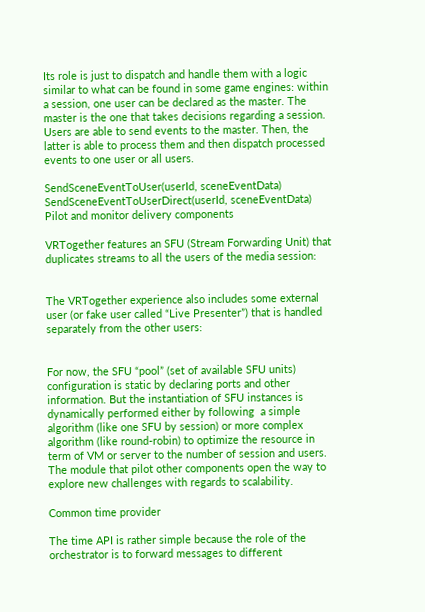Its role is just to dispatch and handle them with a logic similar to what can be found in some game engines: within a session, one user can be declared as the master. The master is the one that takes decisions regarding a session. Users are able to send events to the master. Then, the latter is able to process them and then dispatch processed events to one user or all users.

SendSceneEventToUser(userId, sceneEventData)
SendSceneEventToUserDirect(userId, sceneEventData)
Pilot and monitor delivery components

VRTogether features an SFU (Stream Forwarding Unit) that duplicates streams to all the users of the media session:


The VRTogether experience also includes some external user (or fake user called “Live Presenter”) that is handled separately from the other users:


For now, the SFU “pool” (set of available SFU units) configuration is static by declaring ports and other information. But the instantiation of SFU instances is dynamically performed either by following  a simple algorithm (like one SFU by session) or more complex algorithm (like round-robin) to optimize the resource in term of VM or server to the number of session and users. The module that pilot other components open the way to explore new challenges with regards to scalability.

Common time provider

The time API is rather simple because the role of the orchestrator is to forward messages to different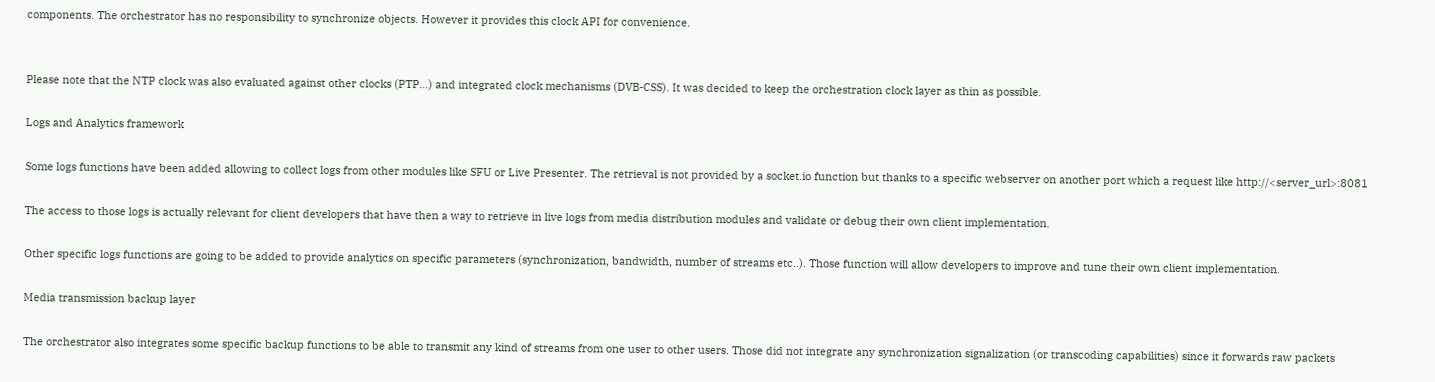components. The orchestrator has no responsibility to synchronize objects. However it provides this clock API for convenience.


Please note that the NTP clock was also evaluated against other clocks (PTP…) and integrated clock mechanisms (DVB-CSS). It was decided to keep the orchestration clock layer as thin as possible.

Logs and Analytics framework

Some logs functions have been added allowing to collect logs from other modules like SFU or Live Presenter. The retrieval is not provided by a socket.io function but thanks to a specific webserver on another port which a request like http://<server_url>:8081

The access to those logs is actually relevant for client developers that have then a way to retrieve in live logs from media distribution modules and validate or debug their own client implementation.

Other specific logs functions are going to be added to provide analytics on specific parameters (synchronization, bandwidth, number of streams etc..). Those function will allow developers to improve and tune their own client implementation.

Media transmission backup layer

The orchestrator also integrates some specific backup functions to be able to transmit any kind of streams from one user to other users. Those did not integrate any synchronization signalization (or transcoding capabilities) since it forwards raw packets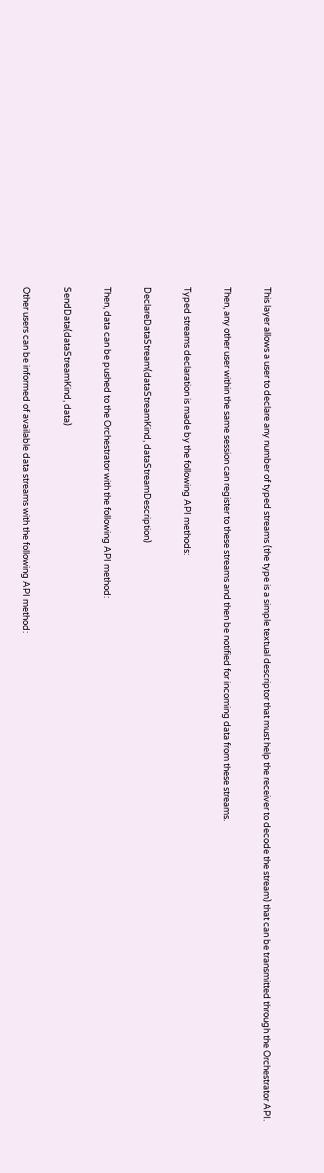This layer allows a user to declare any number of typed streams (the type is a simple textual descriptor that must help the receiver to decode the stream) that can be transmitted through the Orchestrator API.

Then, any other user within the same session can register to these streams and then be notified for incoming data from these streams.

Typed streams declaration is made by the following API methods:

DeclareDataStream(dataStreamKind, dataStreamDescription)

Then, data can be pushed to the Orchestrator with the following API method:

SendData(dataStreamKind, data)

Other users can be informed of available data streams with the following API method: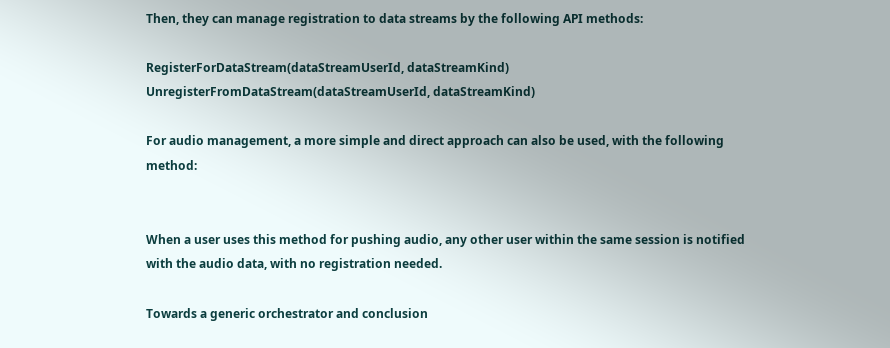Then, they can manage registration to data streams by the following API methods:

RegisterForDataStream(dataStreamUserId, dataStreamKind)
UnregisterFromDataStream(dataStreamUserId, dataStreamKind)

For audio management, a more simple and direct approach can also be used, with the following method:


When a user uses this method for pushing audio, any other user within the same session is notified with the audio data, with no registration needed.

Towards a generic orchestrator and conclusion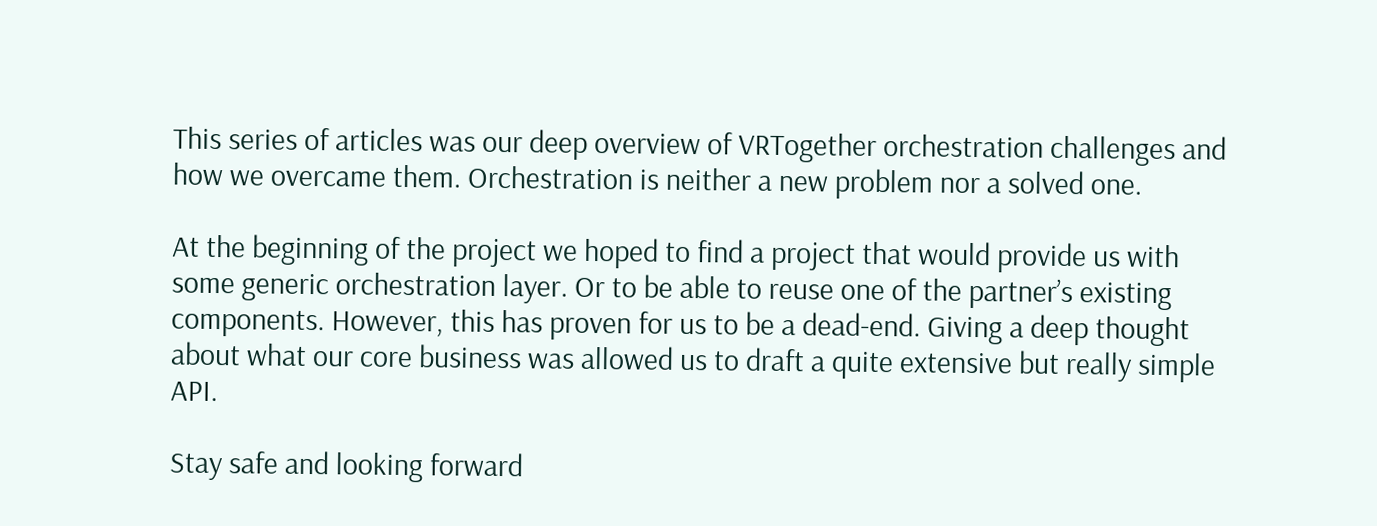This series of articles was our deep overview of VRTogether orchestration challenges and how we overcame them. Orchestration is neither a new problem nor a solved one.

At the beginning of the project we hoped to find a project that would provide us with some generic orchestration layer. Or to be able to reuse one of the partner’s existing components. However, this has proven for us to be a dead-end. Giving a deep thought about what our core business was allowed us to draft a quite extensive but really simple API.

Stay safe and looking forward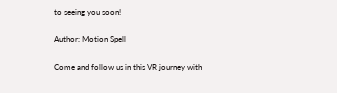to seeing you soon!

Author: Motion Spell

Come and follow us in this VR journey with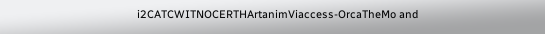i2CATCWITNOCERTHArtanimViaccess-OrcaTheMo and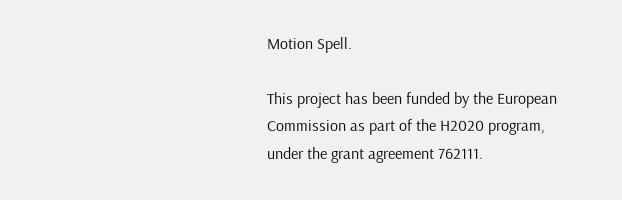Motion Spell.

This project has been funded by the European Commission as part of the H2020 program, under the grant agreement 762111.